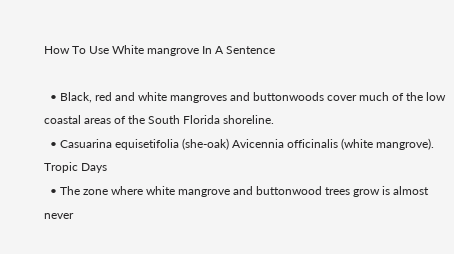How To Use White mangrove In A Sentence

  • Black, red and white mangroves and buttonwoods cover much of the low coastal areas of the South Florida shoreline.
  • Casuarina equisetifolia (she-oak) Avicennia officinalis (white mangrove). Tropic Days
  • The zone where white mangrove and buttonwood trees grow is almost never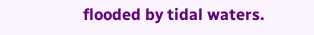flooded by tidal waters.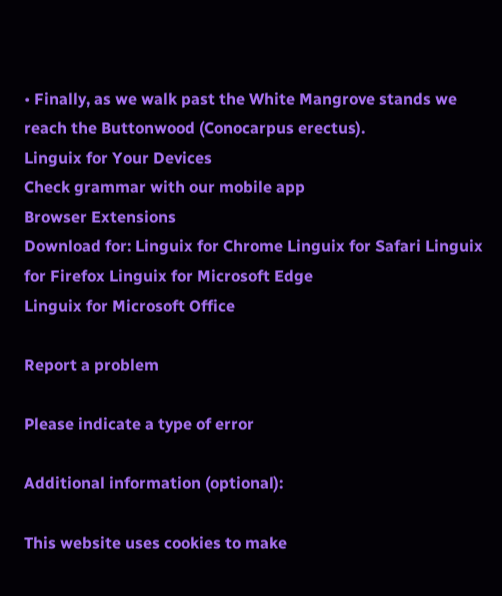• Finally, as we walk past the White Mangrove stands we reach the Buttonwood (Conocarpus erectus).
Linguix for Your Devices
Check grammar with our mobile app
Browser Extensions
Download for: Linguix for Chrome Linguix for Safari Linguix for Firefox Linguix for Microsoft Edge
Linguix for Microsoft Office

Report a problem

Please indicate a type of error

Additional information (optional):

This website uses cookies to make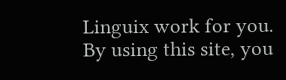Linguix work for you. By using this site, you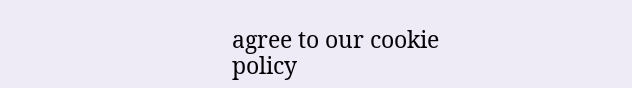agree to our cookie policy